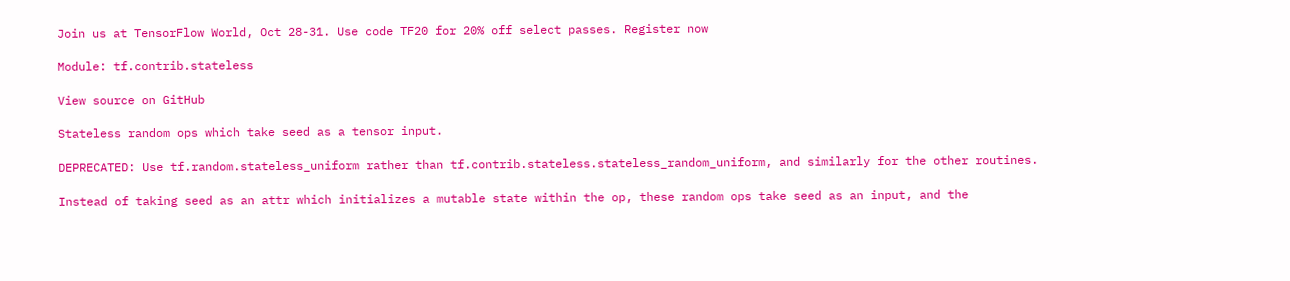Join us at TensorFlow World, Oct 28-31. Use code TF20 for 20% off select passes. Register now

Module: tf.contrib.stateless

View source on GitHub

Stateless random ops which take seed as a tensor input.

DEPRECATED: Use tf.random.stateless_uniform rather than tf.contrib.stateless.stateless_random_uniform, and similarly for the other routines.

Instead of taking seed as an attr which initializes a mutable state within the op, these random ops take seed as an input, and the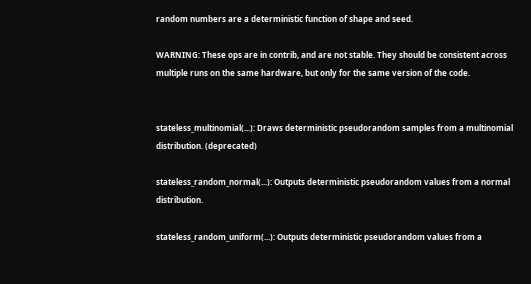random numbers are a deterministic function of shape and seed.

WARNING: These ops are in contrib, and are not stable. They should be consistent across multiple runs on the same hardware, but only for the same version of the code.


stateless_multinomial(...): Draws deterministic pseudorandom samples from a multinomial distribution. (deprecated)

stateless_random_normal(...): Outputs deterministic pseudorandom values from a normal distribution.

stateless_random_uniform(...): Outputs deterministic pseudorandom values from a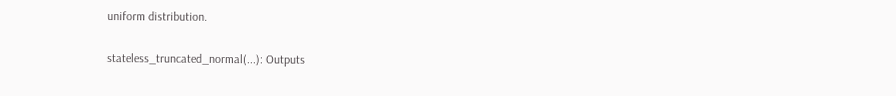uniform distribution.

stateless_truncated_normal(...): Outputs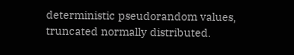deterministic pseudorandom values, truncated normally distributed.